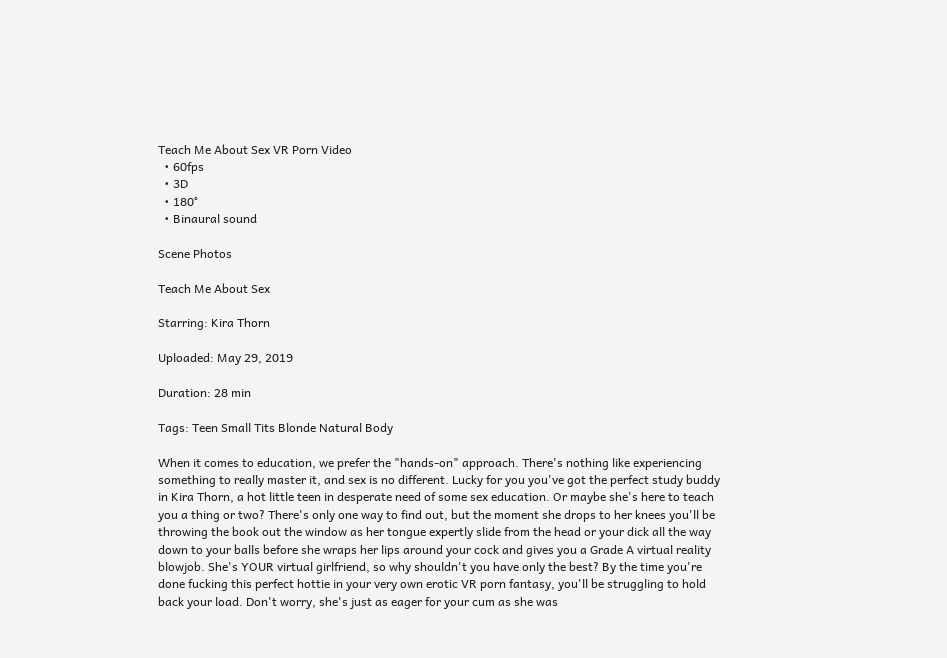Teach Me About Sex VR Porn Video
  • 60fps
  • 3D
  • 180°
  • Binaural sound

Scene Photos

Teach Me About Sex

Starring: Kira Thorn

Uploaded: May 29, 2019

Duration: 28 min

Tags: Teen Small Tits Blonde Natural Body

When it comes to education, we prefer the "hands-on" approach. There's nothing like experiencing something to really master it, and sex is no different. Lucky for you you've got the perfect study buddy in Kira Thorn, a hot little teen in desperate need of some sex education. Or maybe she's here to teach you a thing or two? There's only one way to find out, but the moment she drops to her knees you'll be throwing the book out the window as her tongue expertly slide from the head or your dick all the way down to your balls before she wraps her lips around your cock and gives you a Grade A virtual reality blowjob. She's YOUR virtual girlfriend, so why shouldn't you have only the best? By the time you're done fucking this perfect hottie in your very own erotic VR porn fantasy, you'll be struggling to hold back your load. Don't worry, she's just as eager for your cum as she was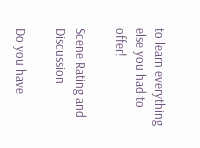to learn everything else you had to offer!

Scene Rating and Discussion

Do you have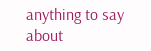anything to say about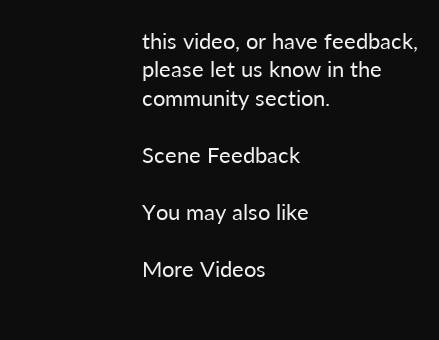this video, or have feedback, please let us know in the community section.

Scene Feedback

You may also like

More Videos